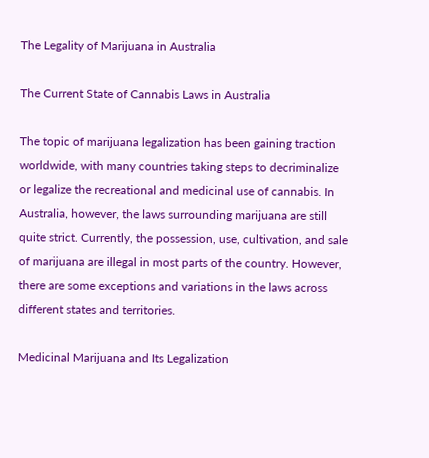The Legality of Marijuana in Australia

The Current State of Cannabis Laws in Australia

The topic of marijuana legalization has been gaining traction worldwide, with many countries taking steps to decriminalize or legalize the recreational and medicinal use of cannabis. In Australia, however, the laws surrounding marijuana are still quite strict. Currently, the possession, use, cultivation, and sale of marijuana are illegal in most parts of the country. However, there are some exceptions and variations in the laws across different states and territories.

Medicinal Marijuana and Its Legalization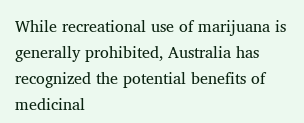While recreational use of marijuana is generally prohibited, Australia has recognized the potential benefits of medicinal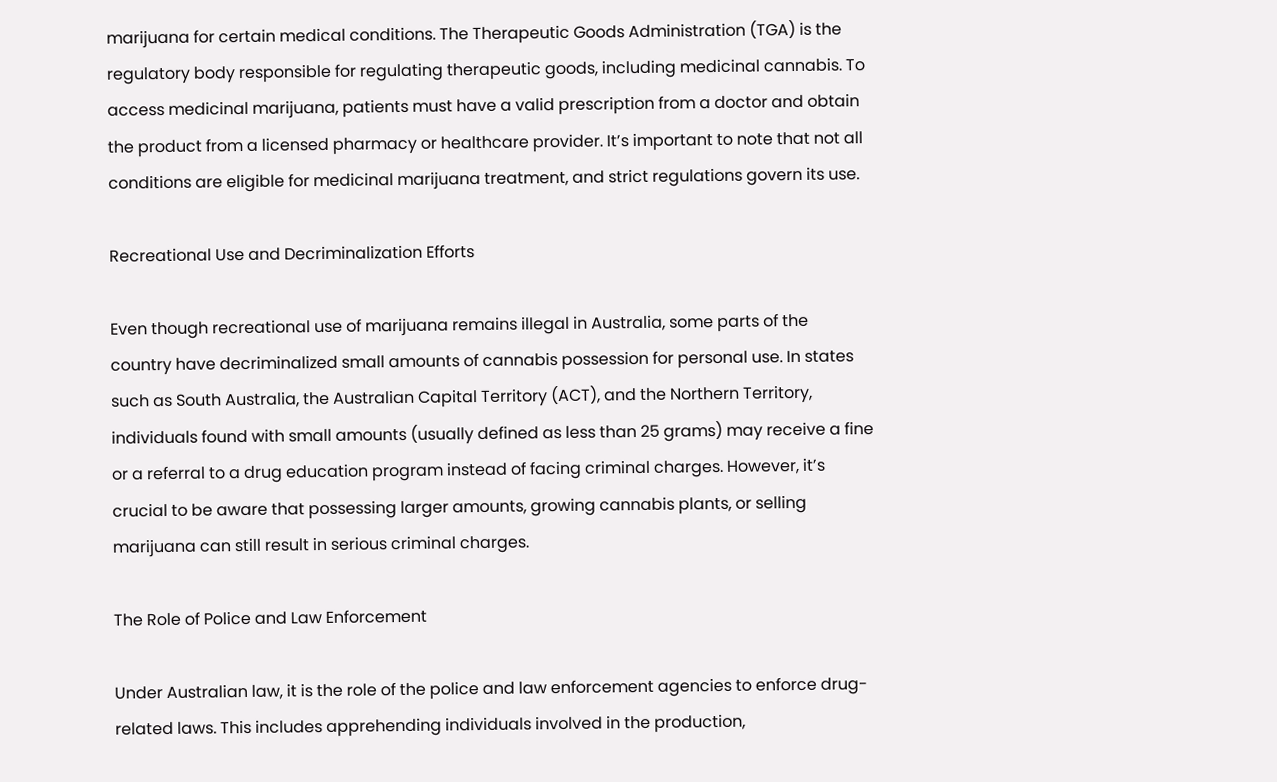marijuana for certain medical conditions. The Therapeutic Goods Administration (TGA) is the regulatory body responsible for regulating therapeutic goods, including medicinal cannabis. To access medicinal marijuana, patients must have a valid prescription from a doctor and obtain the product from a licensed pharmacy or healthcare provider. It’s important to note that not all conditions are eligible for medicinal marijuana treatment, and strict regulations govern its use.

Recreational Use and Decriminalization Efforts

Even though recreational use of marijuana remains illegal in Australia, some parts of the country have decriminalized small amounts of cannabis possession for personal use. In states such as South Australia, the Australian Capital Territory (ACT), and the Northern Territory, individuals found with small amounts (usually defined as less than 25 grams) may receive a fine or a referral to a drug education program instead of facing criminal charges. However, it’s crucial to be aware that possessing larger amounts, growing cannabis plants, or selling marijuana can still result in serious criminal charges.

The Role of Police and Law Enforcement

Under Australian law, it is the role of the police and law enforcement agencies to enforce drug-related laws. This includes apprehending individuals involved in the production,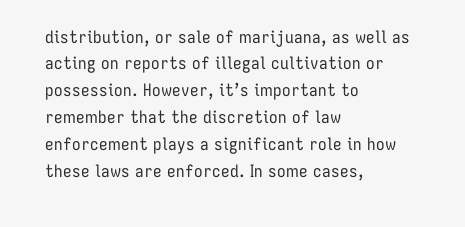distribution, or sale of marijuana, as well as acting on reports of illegal cultivation or possession. However, it’s important to remember that the discretion of law enforcement plays a significant role in how these laws are enforced. In some cases,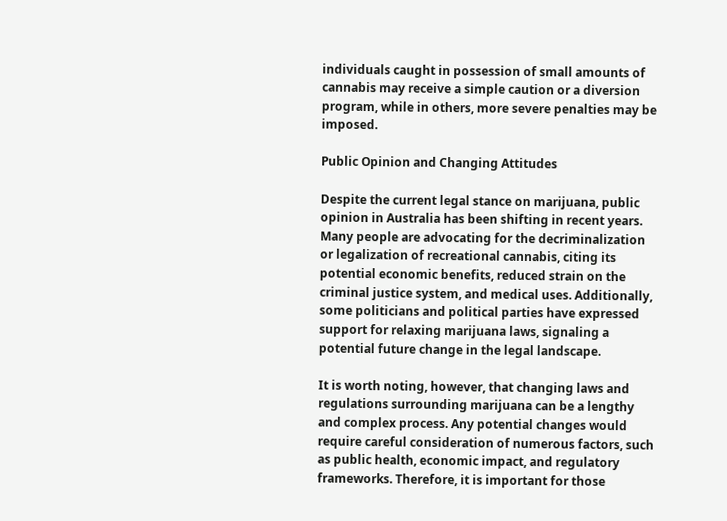individuals caught in possession of small amounts of cannabis may receive a simple caution or a diversion program, while in others, more severe penalties may be imposed.

Public Opinion and Changing Attitudes

Despite the current legal stance on marijuana, public opinion in Australia has been shifting in recent years. Many people are advocating for the decriminalization or legalization of recreational cannabis, citing its potential economic benefits, reduced strain on the criminal justice system, and medical uses. Additionally, some politicians and political parties have expressed support for relaxing marijuana laws, signaling a potential future change in the legal landscape.

It is worth noting, however, that changing laws and regulations surrounding marijuana can be a lengthy and complex process. Any potential changes would require careful consideration of numerous factors, such as public health, economic impact, and regulatory frameworks. Therefore, it is important for those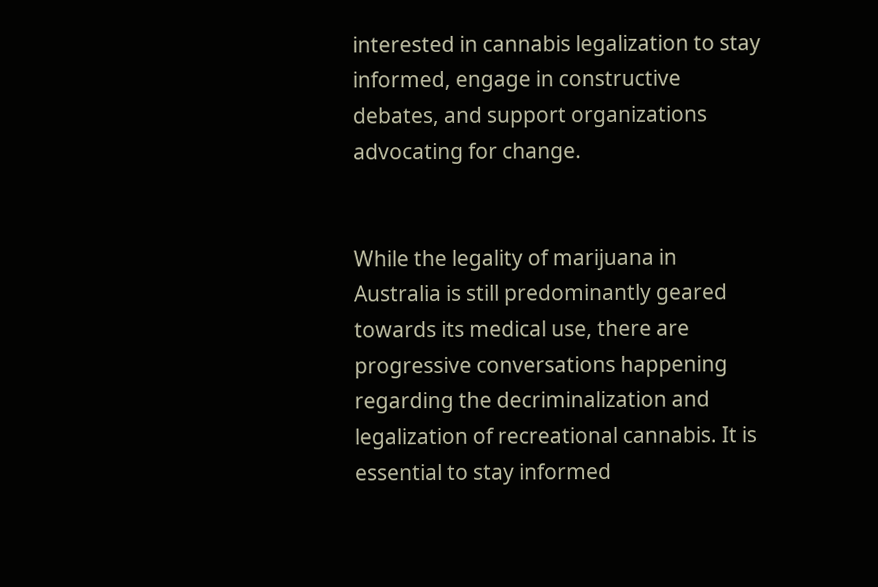interested in cannabis legalization to stay informed, engage in constructive debates, and support organizations advocating for change.


While the legality of marijuana in Australia is still predominantly geared towards its medical use, there are progressive conversations happening regarding the decriminalization and legalization of recreational cannabis. It is essential to stay informed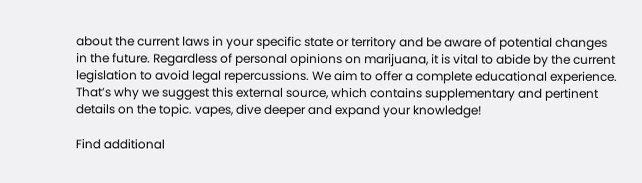about the current laws in your specific state or territory and be aware of potential changes in the future. Regardless of personal opinions on marijuana, it is vital to abide by the current legislation to avoid legal repercussions. We aim to offer a complete educational experience. That’s why we suggest this external source, which contains supplementary and pertinent details on the topic. vapes, dive deeper and expand your knowledge!

Find additional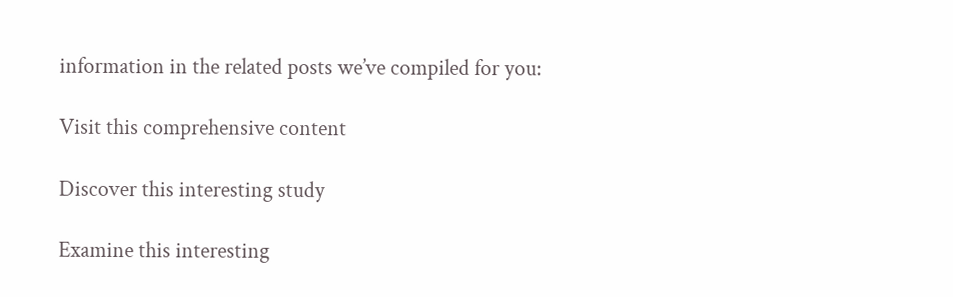information in the related posts we’ve compiled for you:

Visit this comprehensive content

Discover this interesting study

Examine this interesting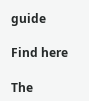guide

Find here

The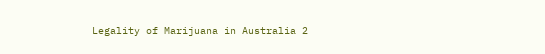Legality of Marijuana in Australia 2